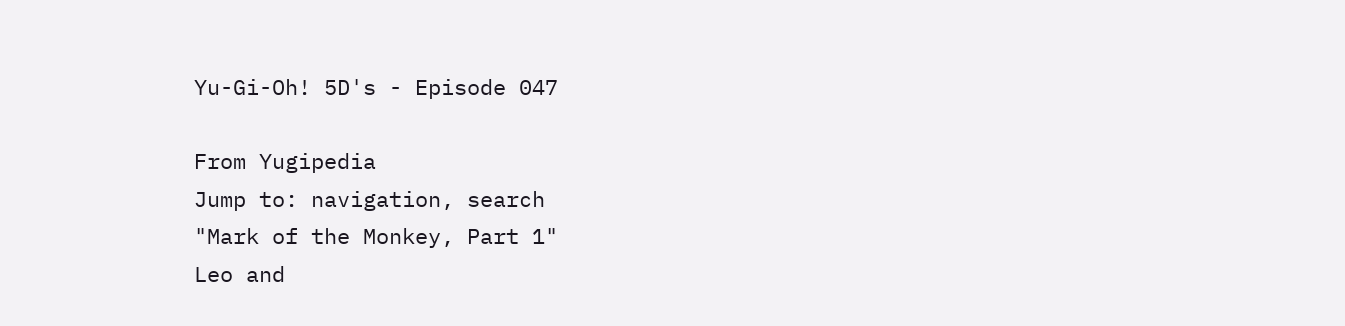Yu-Gi-Oh! 5D's - Episode 047

From Yugipedia
Jump to: navigation, search
"Mark of the Monkey, Part 1"
Leo and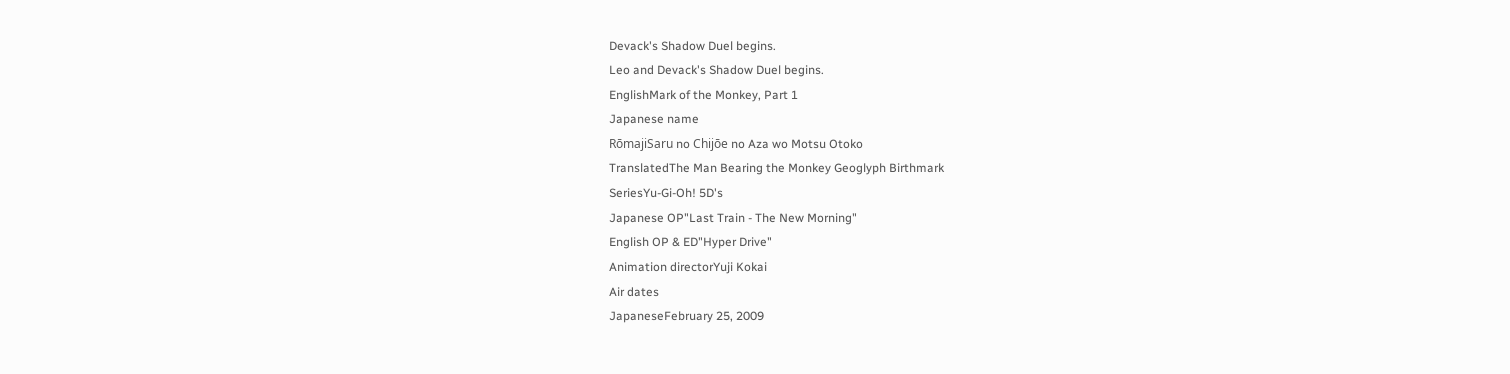Devack's Shadow Duel begins.
Leo and Devack's Shadow Duel begins.
EnglishMark of the Monkey, Part 1
Japanese name
RōmajiSaru no Chijōe no Aza wo Motsu Otoko
TranslatedThe Man Bearing the Monkey Geoglyph Birthmark
SeriesYu-Gi-Oh! 5D's
Japanese OP"Last Train - The New Morning"
English OP & ED"Hyper Drive"
Animation directorYuji Kokai
Air dates
JapaneseFebruary 25, 2009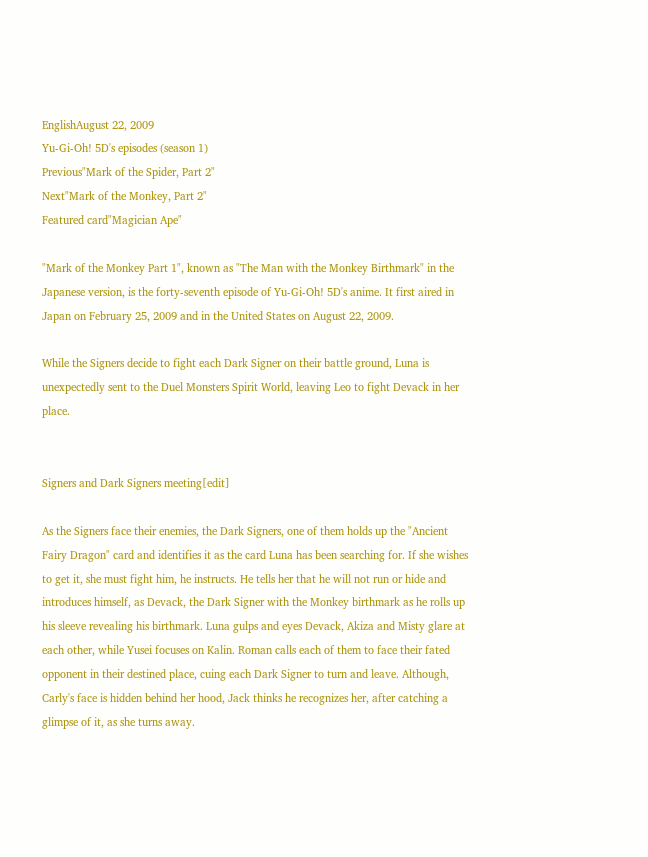EnglishAugust 22, 2009
Yu-Gi-Oh! 5D's episodes (season 1)
Previous"Mark of the Spider, Part 2"
Next"Mark of the Monkey, Part 2"
Featured card"Magician Ape"

"Mark of the Monkey Part 1", known as "The Man with the Monkey Birthmark" in the Japanese version, is the forty-seventh episode of Yu-Gi-Oh! 5D's anime. It first aired in Japan on February 25, 2009 and in the United States on August 22, 2009.

While the Signers decide to fight each Dark Signer on their battle ground, Luna is unexpectedly sent to the Duel Monsters Spirit World, leaving Leo to fight Devack in her place.


Signers and Dark Signers meeting[edit]

As the Signers face their enemies, the Dark Signers, one of them holds up the "Ancient Fairy Dragon" card and identifies it as the card Luna has been searching for. If she wishes to get it, she must fight him, he instructs. He tells her that he will not run or hide and introduces himself, as Devack, the Dark Signer with the Monkey birthmark as he rolls up his sleeve revealing his birthmark. Luna gulps and eyes Devack, Akiza and Misty glare at each other, while Yusei focuses on Kalin. Roman calls each of them to face their fated opponent in their destined place, cuing each Dark Signer to turn and leave. Although, Carly's face is hidden behind her hood, Jack thinks he recognizes her, after catching a glimpse of it, as she turns away.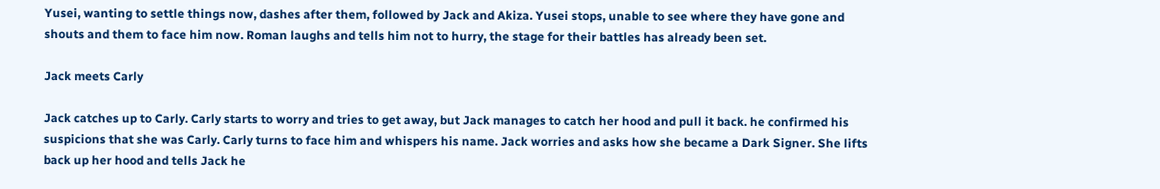Yusei, wanting to settle things now, dashes after them, followed by Jack and Akiza. Yusei stops, unable to see where they have gone and shouts and them to face him now. Roman laughs and tells him not to hurry, the stage for their battles has already been set.

Jack meets Carly

Jack catches up to Carly. Carly starts to worry and tries to get away, but Jack manages to catch her hood and pull it back. he confirmed his suspicions that she was Carly. Carly turns to face him and whispers his name. Jack worries and asks how she became a Dark Signer. She lifts back up her hood and tells Jack he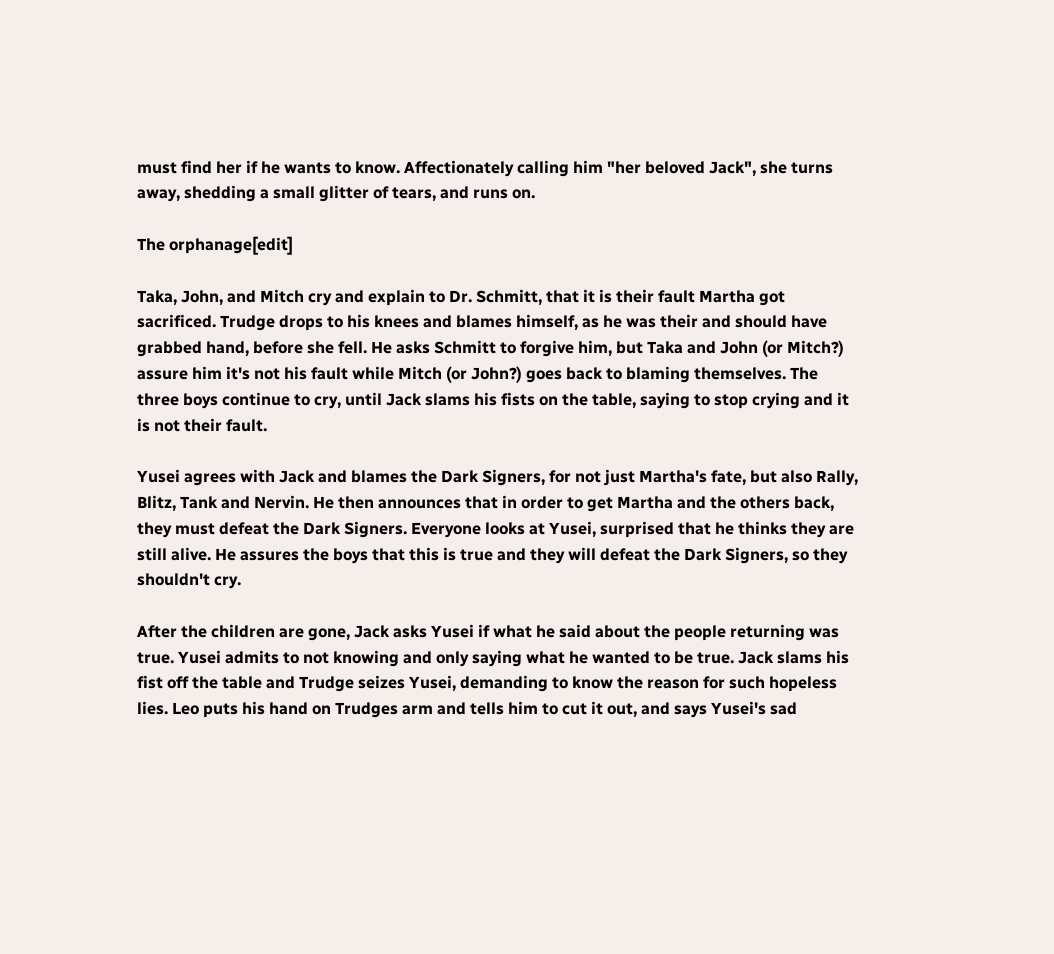must find her if he wants to know. Affectionately calling him "her beloved Jack", she turns away, shedding a small glitter of tears, and runs on.

The orphanage[edit]

Taka, John, and Mitch cry and explain to Dr. Schmitt, that it is their fault Martha got sacrificed. Trudge drops to his knees and blames himself, as he was their and should have grabbed hand, before she fell. He asks Schmitt to forgive him, but Taka and John (or Mitch?) assure him it's not his fault while Mitch (or John?) goes back to blaming themselves. The three boys continue to cry, until Jack slams his fists on the table, saying to stop crying and it is not their fault.

Yusei agrees with Jack and blames the Dark Signers, for not just Martha's fate, but also Rally, Blitz, Tank and Nervin. He then announces that in order to get Martha and the others back, they must defeat the Dark Signers. Everyone looks at Yusei, surprised that he thinks they are still alive. He assures the boys that this is true and they will defeat the Dark Signers, so they shouldn't cry.

After the children are gone, Jack asks Yusei if what he said about the people returning was true. Yusei admits to not knowing and only saying what he wanted to be true. Jack slams his fist off the table and Trudge seizes Yusei, demanding to know the reason for such hopeless lies. Leo puts his hand on Trudges arm and tells him to cut it out, and says Yusei's sad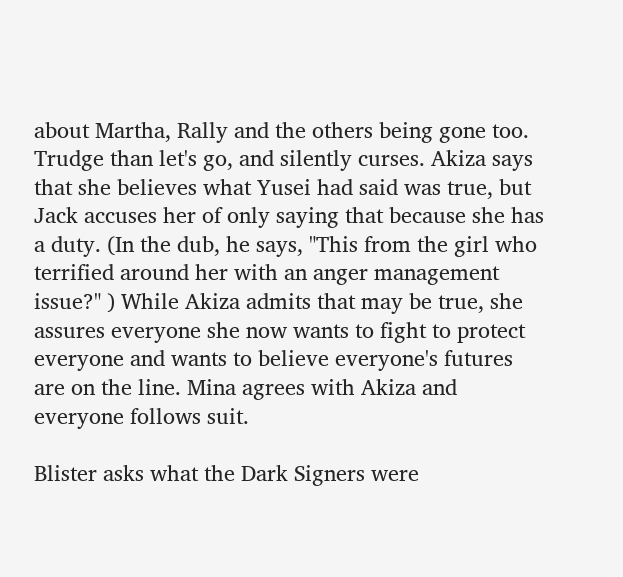about Martha, Rally and the others being gone too. Trudge than let's go, and silently curses. Akiza says that she believes what Yusei had said was true, but Jack accuses her of only saying that because she has a duty. (In the dub, he says, "This from the girl who terrified around her with an anger management issue?" ) While Akiza admits that may be true, she assures everyone she now wants to fight to protect everyone and wants to believe everyone's futures are on the line. Mina agrees with Akiza and everyone follows suit.

Blister asks what the Dark Signers were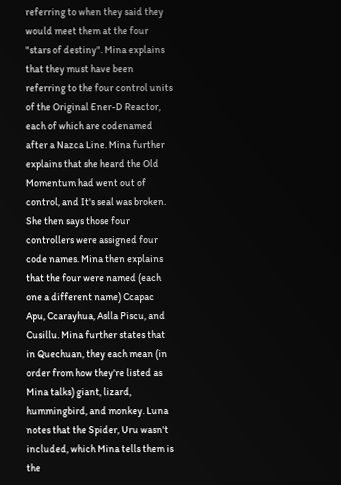referring to when they said they would meet them at the four "stars of destiny". Mina explains that they must have been referring to the four control units of the Original Ener-D Reactor, each of which are codenamed after a Nazca Line. Mina further explains that she heard the Old Momentum had went out of control, and It's seal was broken. She then says those four controllers were assigned four code names. Mina then explains that the four were named (each one a different name) Ccapac Apu, Ccarayhua, Aslla Piscu, and Cusillu. Mina further states that in Quechuan, they each mean (in order from how they're listed as Mina talks) giant, lizard, hummingbird, and monkey. Luna notes that the Spider, Uru wasn't included, which Mina tells them is the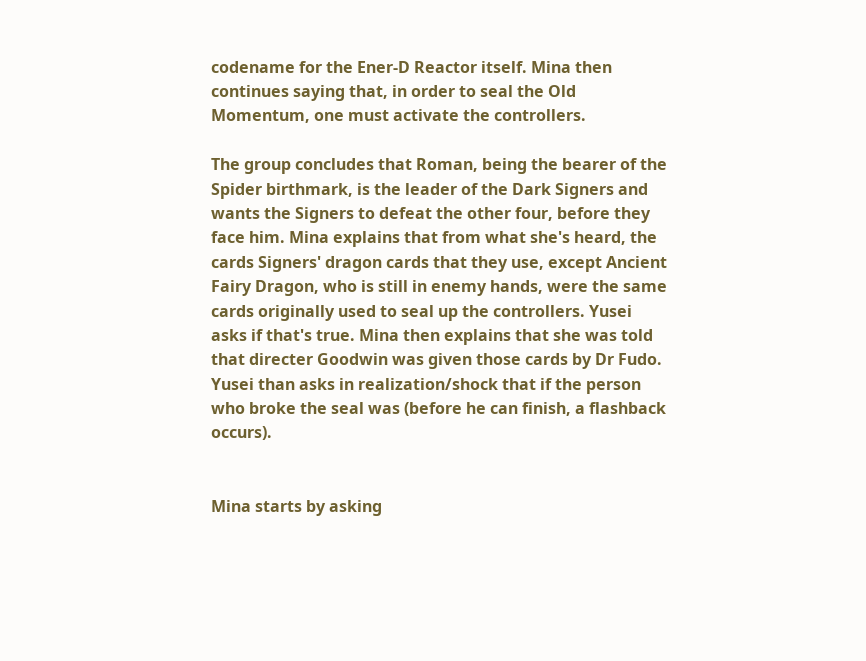codename for the Ener-D Reactor itself. Mina then continues saying that, in order to seal the Old Momentum, one must activate the controllers.

The group concludes that Roman, being the bearer of the Spider birthmark, is the leader of the Dark Signers and wants the Signers to defeat the other four, before they face him. Mina explains that from what she's heard, the cards Signers' dragon cards that they use, except Ancient Fairy Dragon, who is still in enemy hands, were the same cards originally used to seal up the controllers. Yusei asks if that's true. Mina then explains that she was told that directer Goodwin was given those cards by Dr Fudo. Yusei than asks in realization/shock that if the person who broke the seal was (before he can finish, a flashback occurs).


Mina starts by asking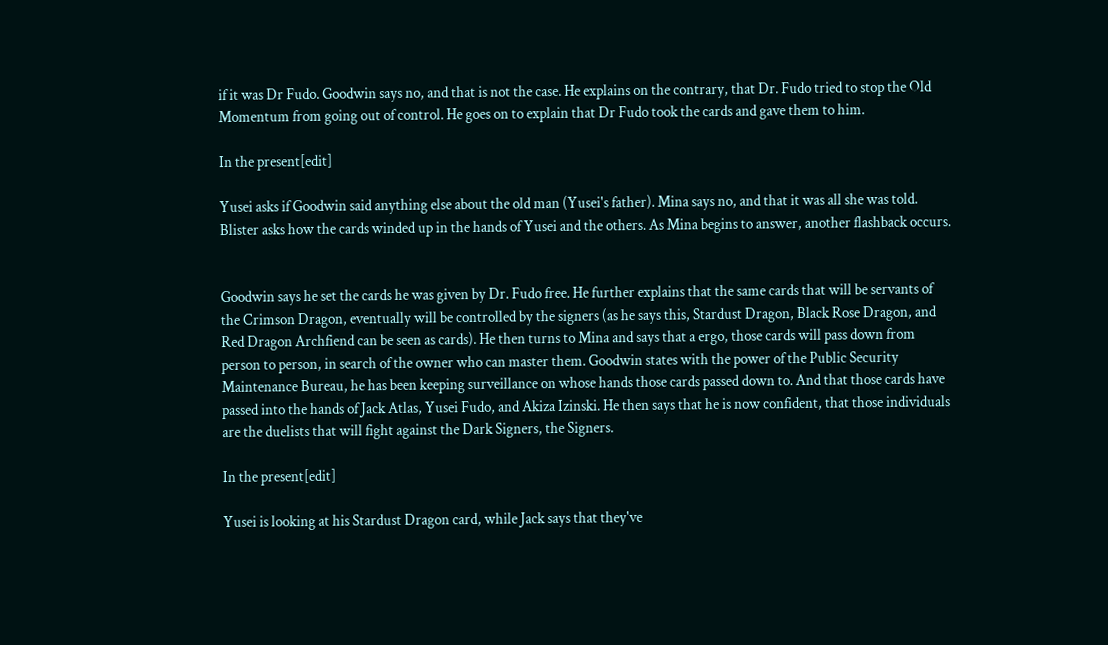if it was Dr Fudo. Goodwin says no, and that is not the case. He explains on the contrary, that Dr. Fudo tried to stop the Old Momentum from going out of control. He goes on to explain that Dr Fudo took the cards and gave them to him.

In the present[edit]

Yusei asks if Goodwin said anything else about the old man (Yusei's father). Mina says no, and that it was all she was told. Blister asks how the cards winded up in the hands of Yusei and the others. As Mina begins to answer, another flashback occurs.


Goodwin says he set the cards he was given by Dr. Fudo free. He further explains that the same cards that will be servants of the Crimson Dragon, eventually will be controlled by the signers (as he says this, Stardust Dragon, Black Rose Dragon, and Red Dragon Archfiend can be seen as cards). He then turns to Mina and says that a ergo, those cards will pass down from person to person, in search of the owner who can master them. Goodwin states with the power of the Public Security Maintenance Bureau, he has been keeping surveillance on whose hands those cards passed down to. And that those cards have passed into the hands of Jack Atlas, Yusei Fudo, and Akiza Izinski. He then says that he is now confident, that those individuals are the duelists that will fight against the Dark Signers, the Signers.

In the present[edit]

Yusei is looking at his Stardust Dragon card, while Jack says that they've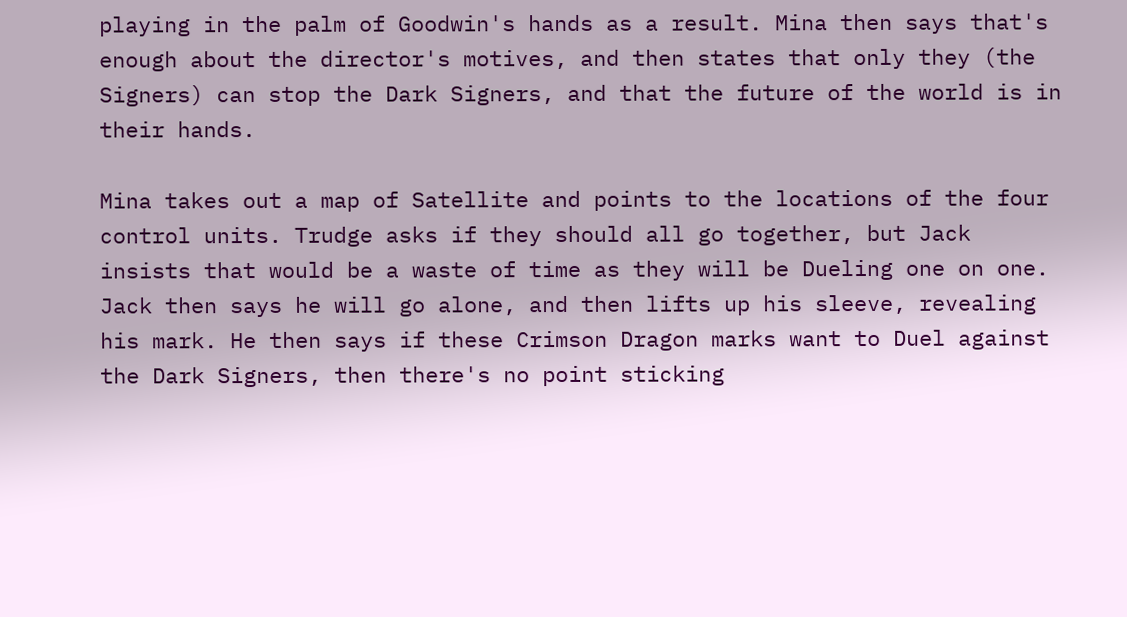playing in the palm of Goodwin's hands as a result. Mina then says that's enough about the director's motives, and then states that only they (the Signers) can stop the Dark Signers, and that the future of the world is in their hands.

Mina takes out a map of Satellite and points to the locations of the four control units. Trudge asks if they should all go together, but Jack insists that would be a waste of time as they will be Dueling one on one. Jack then says he will go alone, and then lifts up his sleeve, revealing his mark. He then says if these Crimson Dragon marks want to Duel against the Dark Signers, then there's no point sticking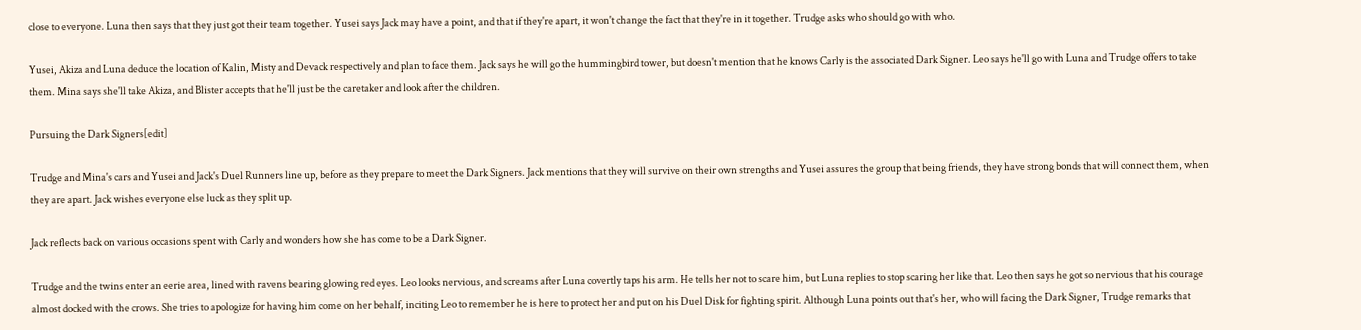close to everyone. Luna then says that they just got their team together. Yusei says Jack may have a point, and that if they're apart, it won't change the fact that they're in it together. Trudge asks who should go with who.

Yusei, Akiza and Luna deduce the location of Kalin, Misty and Devack respectively and plan to face them. Jack says he will go the hummingbird tower, but doesn't mention that he knows Carly is the associated Dark Signer. Leo says he'll go with Luna and Trudge offers to take them. Mina says she'll take Akiza, and Blister accepts that he'll just be the caretaker and look after the children.

Pursuing the Dark Signers[edit]

Trudge and Mina's cars and Yusei and Jack's Duel Runners line up, before as they prepare to meet the Dark Signers. Jack mentions that they will survive on their own strengths and Yusei assures the group that being friends, they have strong bonds that will connect them, when they are apart. Jack wishes everyone else luck as they split up.

Jack reflects back on various occasions spent with Carly and wonders how she has come to be a Dark Signer.

Trudge and the twins enter an eerie area, lined with ravens bearing glowing red eyes. Leo looks nervious, and screams after Luna covertly taps his arm. He tells her not to scare him, but Luna replies to stop scaring her like that. Leo then says he got so nervious that his courage almost docked with the crows. She tries to apologize for having him come on her behalf, inciting Leo to remember he is here to protect her and put on his Duel Disk for fighting spirit. Although Luna points out that's her, who will facing the Dark Signer, Trudge remarks that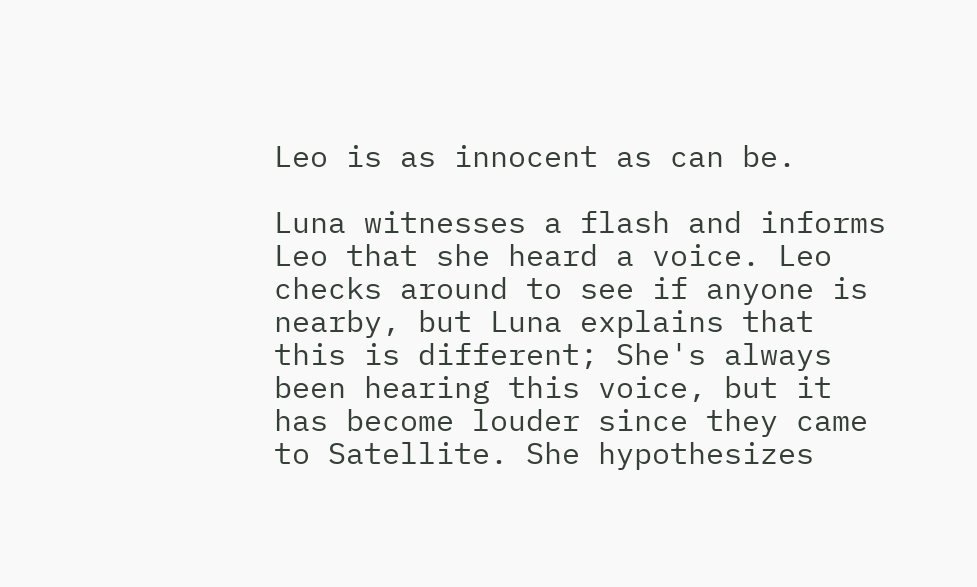Leo is as innocent as can be.

Luna witnesses a flash and informs Leo that she heard a voice. Leo checks around to see if anyone is nearby, but Luna explains that this is different; She's always been hearing this voice, but it has become louder since they came to Satellite. She hypothesizes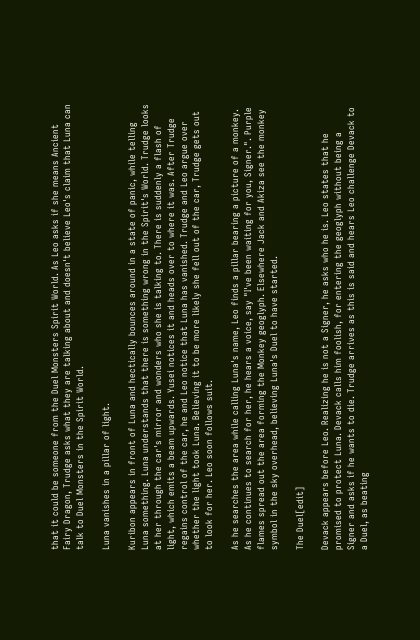that it could be someone from the Duel Monsters Spirit World. As Leo asks if she means Ancient Fairy Dragon, Trudge asks what they are talking about and doesn't believe Leo's claim that Luna can talk to Duel Monsters in the Spirit World.

Luna vanishes in a pillar of light.

Kuribon appears in front of Luna and hectically bounces around in a state of panic, while telling Luna something. Luna understands that there is something wrong in the Spirit's World. Trudge looks at her through the car's mirror and wonders who she is talking to. There is suddenly a flash of light, which emits a beam upwards. Yusei notices it and heads over to where it was. After Trudge regains control of the car, he and Leo notice that Luna has vanished. Trudge and Leo argue over whether the light took Luna. Believing it to be more likely she fell out of the car, Trudge gets out to look for her. Leo soon follows suit.

As he searches the area while calling Luna's name, Leo finds a pillar bearing a picture of a monkey. As he continues to search for her, he hears a voice, say "I've been waiting for you, Signer.". Purple flames spread out the area forming the Monkey geoglyph. Elsewhere Jack and Akiza see the monkey symbol in the sky overhead, believing Luna's Duel to have started.

The Duel[edit]

Devack appears before Leo. Realizing he is not a Signer, he asks who he is. Leo states that he promised to protect Luna. Devack calls him foolish, for entering the geoglyph without being a Signer and asks if he wants to die. Trudge arrives as this is said and hears Leo challenge Devack to a Duel, as beating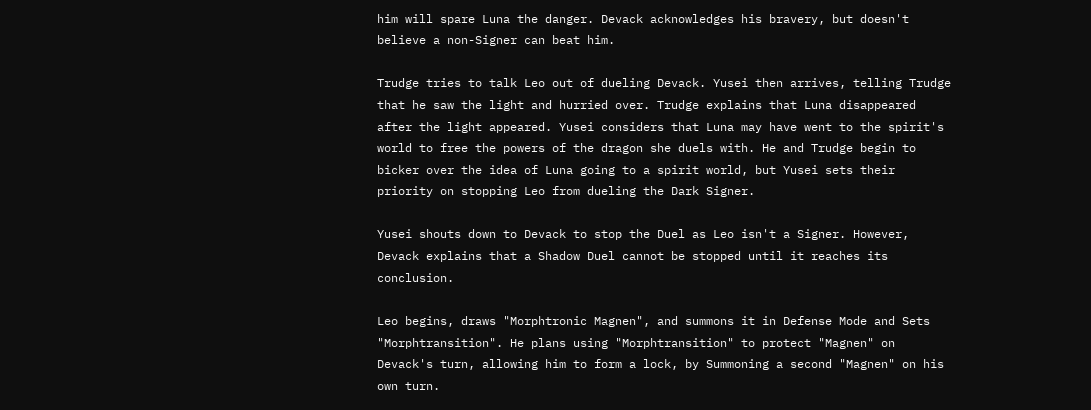him will spare Luna the danger. Devack acknowledges his bravery, but doesn't believe a non-Signer can beat him.

Trudge tries to talk Leo out of dueling Devack. Yusei then arrives, telling Trudge that he saw the light and hurried over. Trudge explains that Luna disappeared after the light appeared. Yusei considers that Luna may have went to the spirit's world to free the powers of the dragon she duels with. He and Trudge begin to bicker over the idea of Luna going to a spirit world, but Yusei sets their priority on stopping Leo from dueling the Dark Signer.

Yusei shouts down to Devack to stop the Duel as Leo isn't a Signer. However, Devack explains that a Shadow Duel cannot be stopped until it reaches its conclusion.

Leo begins, draws "Morphtronic Magnen", and summons it in Defense Mode and Sets "Morphtransition". He plans using "Morphtransition" to protect "Magnen" on Devack's turn, allowing him to form a lock, by Summoning a second "Magnen" on his own turn.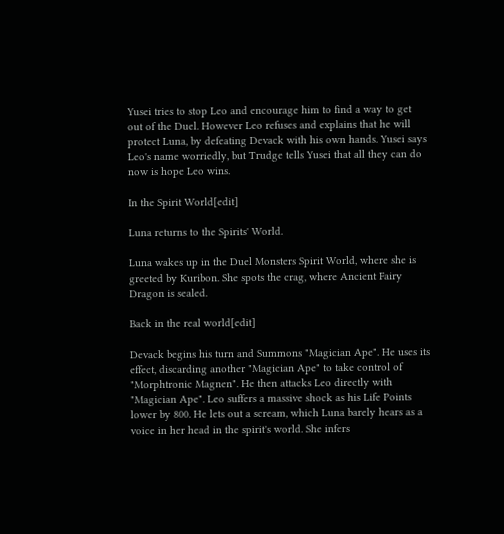Yusei tries to stop Leo and encourage him to find a way to get out of the Duel. However Leo refuses and explains that he will protect Luna, by defeating Devack with his own hands. Yusei says Leo's name worriedly, but Trudge tells Yusei that all they can do now is hope Leo wins.

In the Spirit World[edit]

Luna returns to the Spirits' World.

Luna wakes up in the Duel Monsters Spirit World, where she is greeted by Kuribon. She spots the crag, where Ancient Fairy Dragon is sealed.

Back in the real world[edit]

Devack begins his turn and Summons "Magician Ape". He uses its effect, discarding another "Magician Ape" to take control of "Morphtronic Magnen". He then attacks Leo directly with "Magician Ape". Leo suffers a massive shock as his Life Points lower by 800. He lets out a scream, which Luna barely hears as a voice in her head in the spirit's world. She infers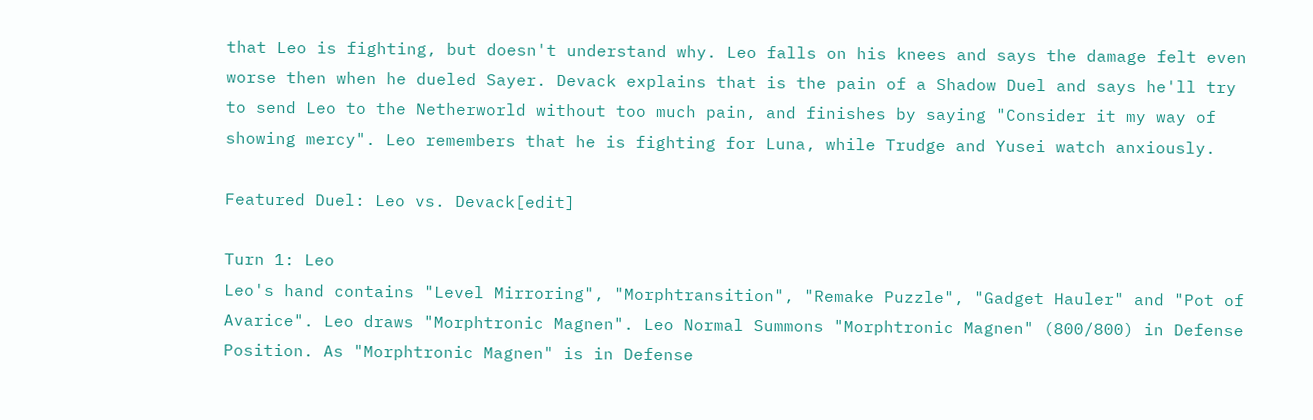that Leo is fighting, but doesn't understand why. Leo falls on his knees and says the damage felt even worse then when he dueled Sayer. Devack explains that is the pain of a Shadow Duel and says he'll try to send Leo to the Netherworld without too much pain, and finishes by saying "Consider it my way of showing mercy". Leo remembers that he is fighting for Luna, while Trudge and Yusei watch anxiously.

Featured Duel: Leo vs. Devack[edit]

Turn 1: Leo
Leo's hand contains "Level Mirroring", "Morphtransition", "Remake Puzzle", "Gadget Hauler" and "Pot of Avarice". Leo draws "Morphtronic Magnen". Leo Normal Summons "Morphtronic Magnen" (800/800) in Defense Position. As "Morphtronic Magnen" is in Defense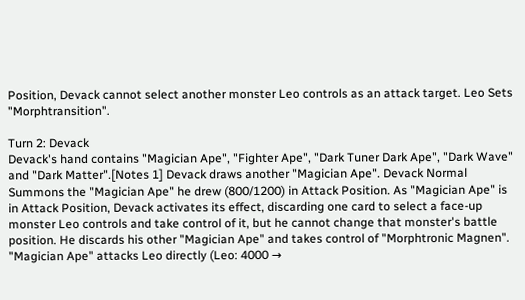Position, Devack cannot select another monster Leo controls as an attack target. Leo Sets "Morphtransition".

Turn 2: Devack
Devack's hand contains "Magician Ape", "Fighter Ape", "Dark Tuner Dark Ape", "Dark Wave" and "Dark Matter".[Notes 1] Devack draws another "Magician Ape". Devack Normal Summons the "Magician Ape" he drew (800/1200) in Attack Position. As "Magician Ape" is in Attack Position, Devack activates its effect, discarding one card to select a face-up monster Leo controls and take control of it, but he cannot change that monster's battle position. He discards his other "Magician Ape" and takes control of "Morphtronic Magnen". "Magician Ape" attacks Leo directly (Leo: 4000 →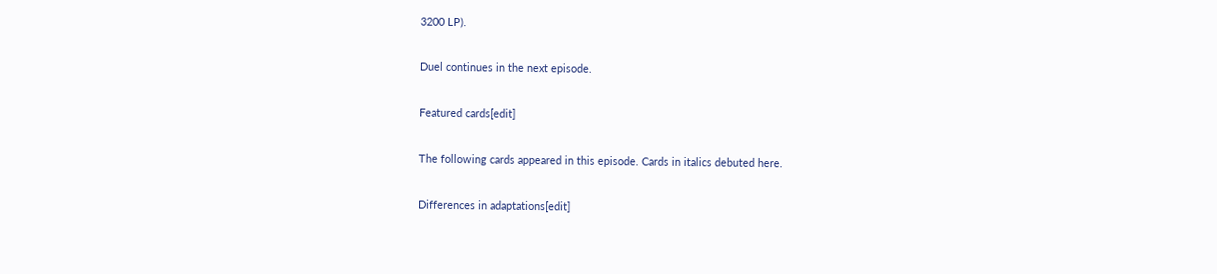3200 LP).

Duel continues in the next episode.

Featured cards[edit]

The following cards appeared in this episode. Cards in italics debuted here.

Differences in adaptations[edit]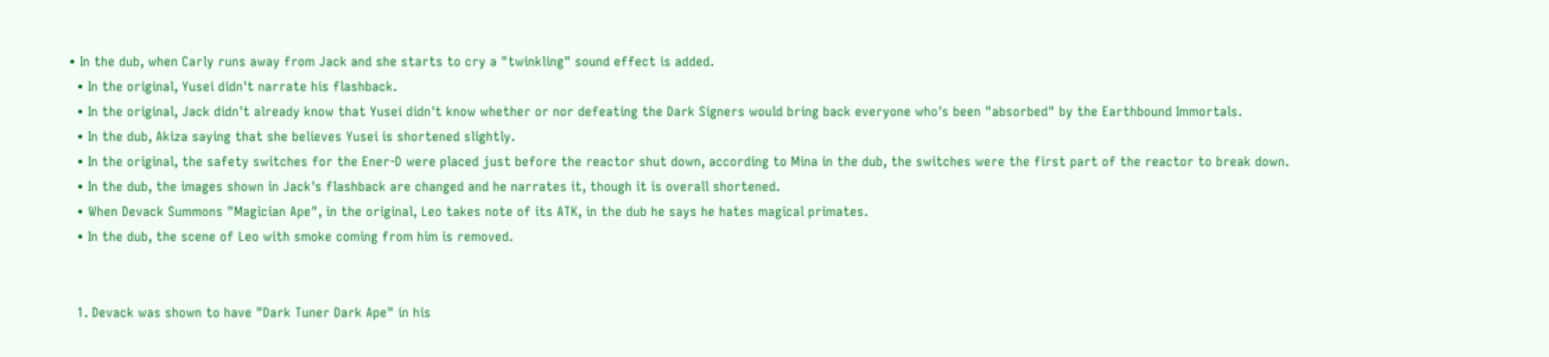• In the dub, when Carly runs away from Jack and she starts to cry a "twinkling" sound effect is added.
  • In the original, Yusei didn't narrate his flashback.
  • In the original, Jack didn't already know that Yusei didn't know whether or nor defeating the Dark Signers would bring back everyone who's been "absorbed" by the Earthbound Immortals.
  • In the dub, Akiza saying that she believes Yusei is shortened slightly.
  • In the original, the safety switches for the Ener-D were placed just before the reactor shut down, according to Mina in the dub, the switches were the first part of the reactor to break down.
  • In the dub, the images shown in Jack's flashback are changed and he narrates it, though it is overall shortened.
  • When Devack Summons "Magician Ape", in the original, Leo takes note of its ATK, in the dub he says he hates magical primates.
  • In the dub, the scene of Leo with smoke coming from him is removed.


  1. Devack was shown to have "Dark Tuner Dark Ape" in his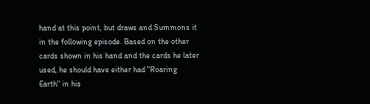hand at this point, but draws and Summons it in the following episode. Based on the other cards shown in his hand and the cards he later used, he should have either had "Roaring Earth" in his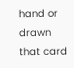hand or drawn that card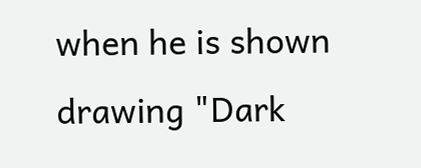when he is shown drawing "Dark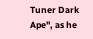Tuner Dark Ape", as he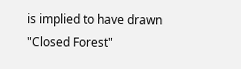is implied to have drawn "Closed Forest"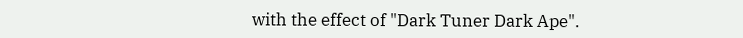with the effect of "Dark Tuner Dark Ape".